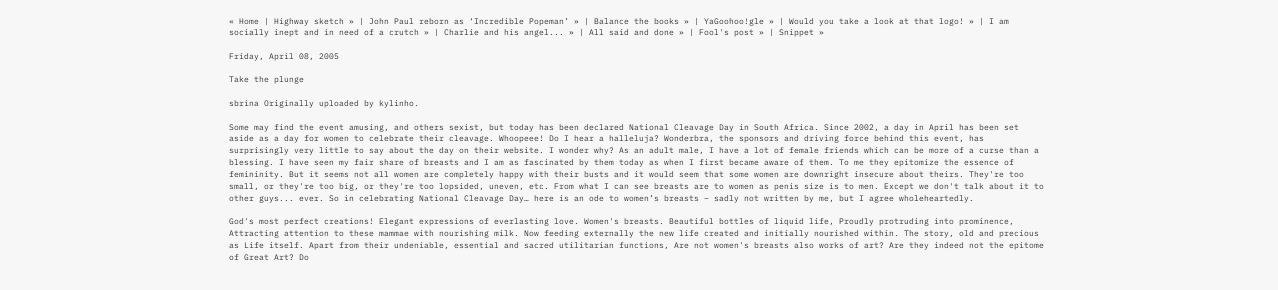« Home | Highway sketch » | John Paul reborn as ‘Incredible Popeman’ » | Balance the books » | YaGoohoo!gle » | Would you take a look at that logo! » | I am socially inept and in need of a crutch » | Charlie and his angel... » | All said and done » | Fool's post » | Snippet »

Friday, April 08, 2005

Take the plunge

sbrina Originally uploaded by kylinho.

Some may find the event amusing, and others sexist, but today has been declared National Cleavage Day in South Africa. Since 2002, a day in April has been set aside as a day for women to celebrate their cleavage. Whoopeee! Do I hear a halleluja? Wonderbra, the sponsors and driving force behind this event, has surprisingly very little to say about the day on their website. I wonder why? As an adult male, I have a lot of female friends which can be more of a curse than a blessing. I have seen my fair share of breasts and I am as fascinated by them today as when I first became aware of them. To me they epitomize the essence of femininity. But it seems not all women are completely happy with their busts and it would seem that some women are downright insecure about theirs. They're too small, or they're too big, or they're too lopsided, uneven, etc. From what I can see breasts are to women as penis size is to men. Except we don't talk about it to other guys... ever. So in celebrating National Cleavage Day… here is an ode to women’s breasts – sadly not written by me, but I agree wholeheartedly.

God's most perfect creations! Elegant expressions of everlasting love. Women's breasts. Beautiful bottles of liquid life, Proudly protruding into prominence, Attracting attention to these mammae with nourishing milk. Now feeding externally the new life created and initially nourished within. The story, old and precious as Life itself. Apart from their undeniable, essential and sacred utilitarian functions, Are not women's breasts also works of art? Are they indeed not the epitome of Great Art? Do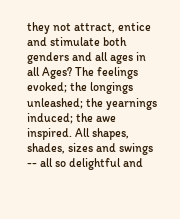they not attract, entice and stimulate both genders and all ages in all Ages? The feelings evoked; the longings unleashed; the yearnings induced; the awe inspired. All shapes, shades, sizes and swings -- all so delightful and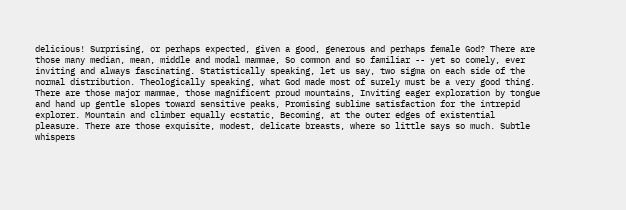delicious! Surprising, or perhaps expected, given a good, generous and perhaps female God? There are those many median, mean, middle and modal mammae, So common and so familiar -- yet so comely, ever inviting and always fascinating. Statistically speaking, let us say, two sigma on each side of the normal distribution. Theologically speaking, what God made most of surely must be a very good thing. There are those major mammae, those magnificent proud mountains, Inviting eager exploration by tongue and hand up gentle slopes toward sensitive peaks, Promising sublime satisfaction for the intrepid explorer. Mountain and climber equally ecstatic, Becoming, at the outer edges of existential pleasure. There are those exquisite, modest, delicate breasts, where so little says so much. Subtle whispers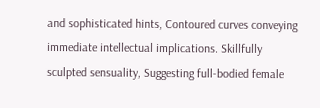and sophisticated hints, Contoured curves conveying immediate intellectual implications. Skillfully sculpted sensuality, Suggesting full-bodied female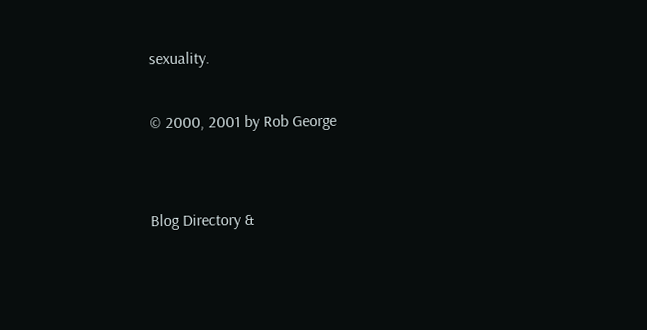sexuality.

© 2000, 2001 by Rob George


Blog Directory &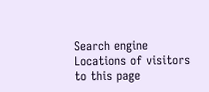Search engine
Locations of visitors to this page